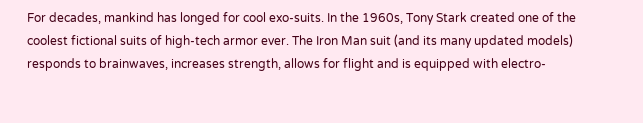For decades, mankind has longed for cool exo-suits. In the 1960s, Tony Stark created one of the coolest fictional suits of high-tech armor ever. The Iron Man suit (and its many updated models) responds to brainwaves, increases strength, allows for flight and is equipped with electro-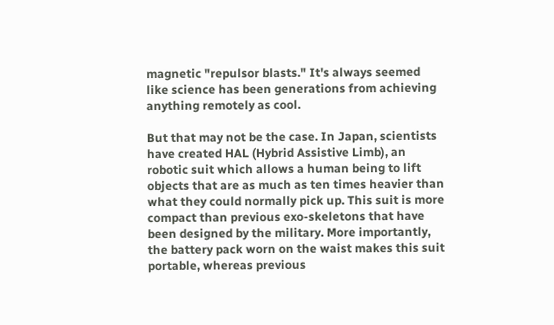magnetic "repulsor blasts." It's always seemed like science has been generations from achieving anything remotely as cool.

But that may not be the case. In Japan, scientists have created HAL (Hybrid Assistive Limb), an robotic suit which allows a human being to lift objects that are as much as ten times heavier than what they could normally pick up. This suit is more compact than previous exo-skeletons that have been designed by the military. More importantly, the battery pack worn on the waist makes this suit portable, whereas previous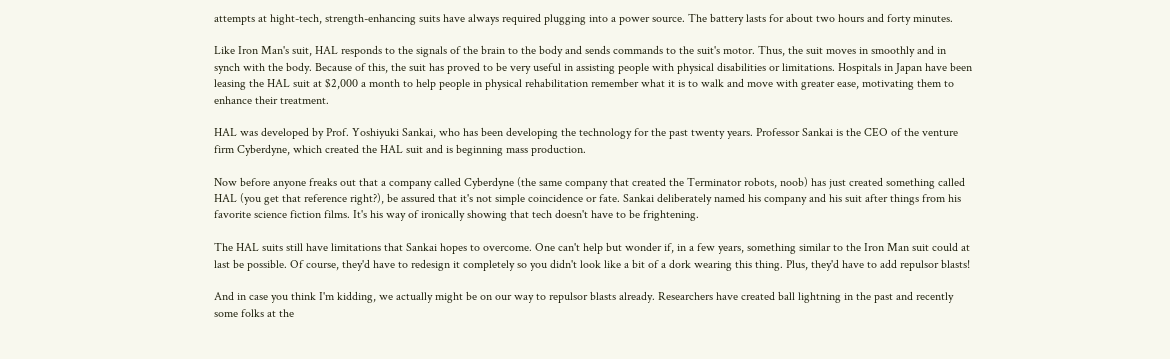attempts at hight-tech, strength-enhancing suits have always required plugging into a power source. The battery lasts for about two hours and forty minutes.

Like Iron Man's suit, HAL responds to the signals of the brain to the body and sends commands to the suit's motor. Thus, the suit moves in smoothly and in synch with the body. Because of this, the suit has proved to be very useful in assisting people with physical disabilities or limitations. Hospitals in Japan have been leasing the HAL suit at $2,000 a month to help people in physical rehabilitation remember what it is to walk and move with greater ease, motivating them to enhance their treatment.

HAL was developed by Prof. Yoshiyuki Sankai, who has been developing the technology for the past twenty years. Professor Sankai is the CEO of the venture firm Cyberdyne, which created the HAL suit and is beginning mass production.

Now before anyone freaks out that a company called Cyberdyne (the same company that created the Terminator robots, noob) has just created something called HAL (you get that reference right?), be assured that it's not simple coincidence or fate. Sankai deliberately named his company and his suit after things from his favorite science fiction films. It's his way of ironically showing that tech doesn't have to be frightening.

The HAL suits still have limitations that Sankai hopes to overcome. One can't help but wonder if, in a few years, something similar to the Iron Man suit could at last be possible. Of course, they'd have to redesign it completely so you didn't look like a bit of a dork wearing this thing. Plus, they'd have to add repulsor blasts!

And in case you think I'm kidding, we actually might be on our way to repulsor blasts already. Researchers have created ball lightning in the past and recently some folks at the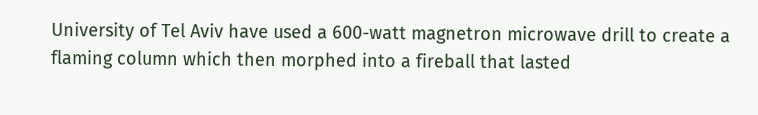University of Tel Aviv have used a 600-watt magnetron microwave drill to create a flaming column which then morphed into a fireball that lasted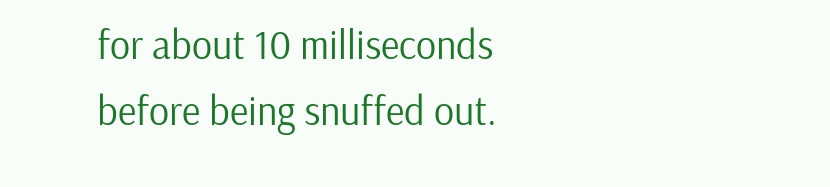for about 10 milliseconds before being snuffed out.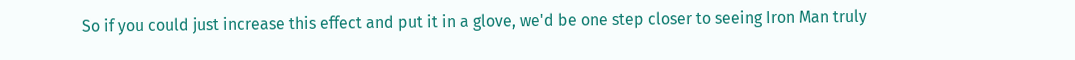So if you could just increase this effect and put it in a glove, we'd be one step closer to seeing Iron Man truly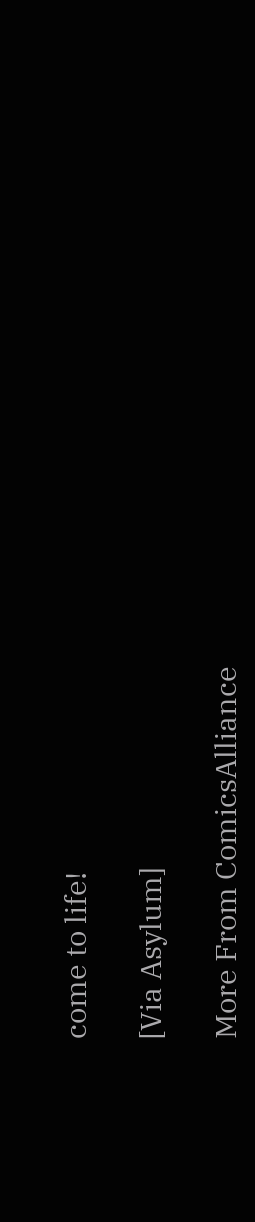come to life!

[Via Asylum]

More From ComicsAlliance